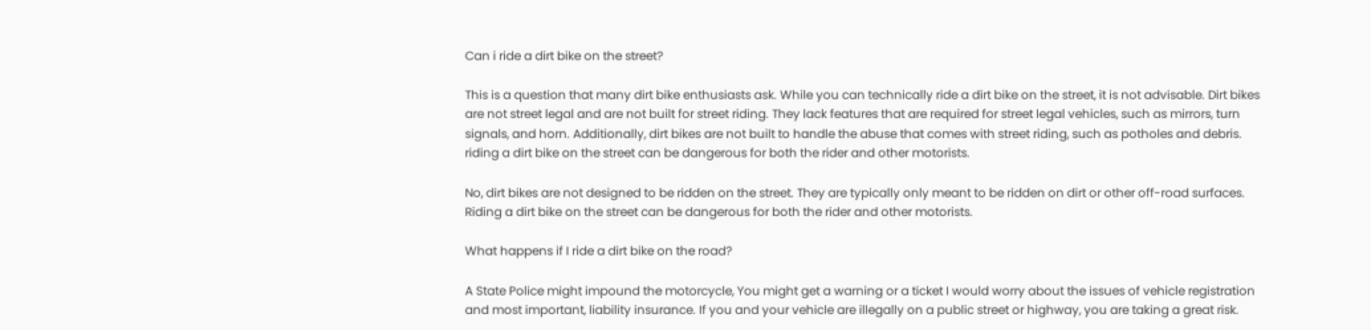Can i ride a dirt bike on the street?

This is a question that many dirt bike enthusiasts ask. While you can technically ride a dirt bike on the street, it is not advisable. Dirt bikes are not street legal and are not built for street riding. They lack features that are required for street legal vehicles, such as mirrors, turn signals, and horn. Additionally, dirt bikes are not built to handle the abuse that comes with street riding, such as potholes and debris. riding a dirt bike on the street can be dangerous for both the rider and other motorists.

No, dirt bikes are not designed to be ridden on the street. They are typically only meant to be ridden on dirt or other off-road surfaces. Riding a dirt bike on the street can be dangerous for both the rider and other motorists.

What happens if I ride a dirt bike on the road?

A State Police might impound the motorcycle, You might get a warning or a ticket I would worry about the issues of vehicle registration and most important, liability insurance. If you and your vehicle are illegally on a public street or highway, you are taking a great risk.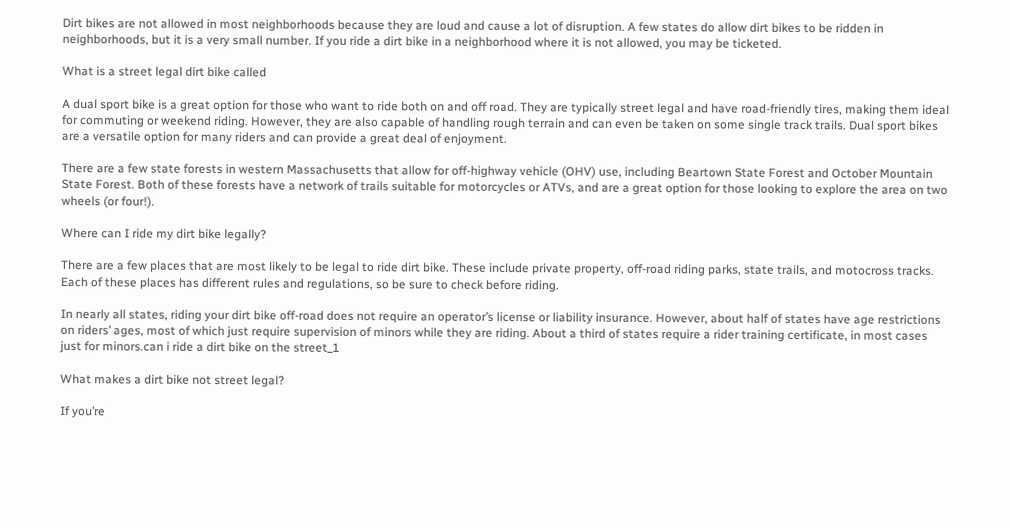Dirt bikes are not allowed in most neighborhoods because they are loud and cause a lot of disruption. A few states do allow dirt bikes to be ridden in neighborhoods, but it is a very small number. If you ride a dirt bike in a neighborhood where it is not allowed, you may be ticketed.

What is a street legal dirt bike called

A dual sport bike is a great option for those who want to ride both on and off road. They are typically street legal and have road-friendly tires, making them ideal for commuting or weekend riding. However, they are also capable of handling rough terrain and can even be taken on some single track trails. Dual sport bikes are a versatile option for many riders and can provide a great deal of enjoyment.

There are a few state forests in western Massachusetts that allow for off-highway vehicle (OHV) use, including Beartown State Forest and October Mountain State Forest. Both of these forests have a network of trails suitable for motorcycles or ATVs, and are a great option for those looking to explore the area on two wheels (or four!).

Where can I ride my dirt bike legally?

There are a few places that are most likely to be legal to ride dirt bike. These include private property, off-road riding parks, state trails, and motocross tracks. Each of these places has different rules and regulations, so be sure to check before riding.

In nearly all states, riding your dirt bike off-road does not require an operator’s license or liability insurance. However, about half of states have age restrictions on riders’ ages, most of which just require supervision of minors while they are riding. About a third of states require a rider training certificate, in most cases just for minors.can i ride a dirt bike on the street_1

What makes a dirt bike not street legal?

If you’re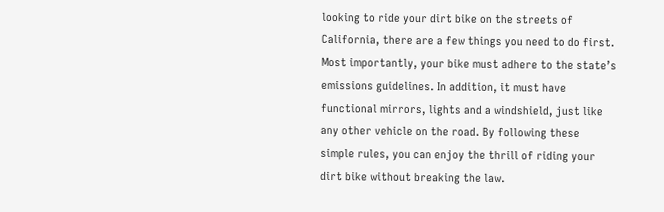looking to ride your dirt bike on the streets of California, there are a few things you need to do first. Most importantly, your bike must adhere to the state’s emissions guidelines. In addition, it must have functional mirrors, lights and a windshield, just like any other vehicle on the road. By following these simple rules, you can enjoy the thrill of riding your dirt bike without breaking the law.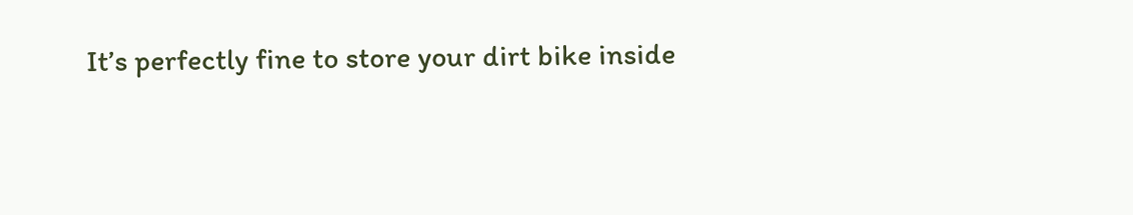It’s perfectly fine to store your dirt bike inside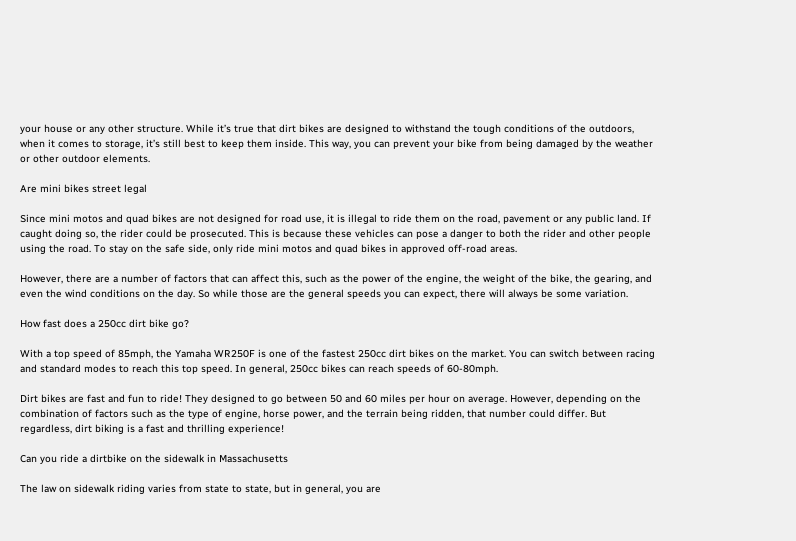your house or any other structure. While it’s true that dirt bikes are designed to withstand the tough conditions of the outdoors, when it comes to storage, it’s still best to keep them inside. This way, you can prevent your bike from being damaged by the weather or other outdoor elements.

Are mini bikes street legal

Since mini motos and quad bikes are not designed for road use, it is illegal to ride them on the road, pavement or any public land. If caught doing so, the rider could be prosecuted. This is because these vehicles can pose a danger to both the rider and other people using the road. To stay on the safe side, only ride mini motos and quad bikes in approved off-road areas.

However, there are a number of factors that can affect this, such as the power of the engine, the weight of the bike, the gearing, and even the wind conditions on the day. So while those are the general speeds you can expect, there will always be some variation.

How fast does a 250cc dirt bike go?

With a top speed of 85mph, the Yamaha WR250F is one of the fastest 250cc dirt bikes on the market. You can switch between racing and standard modes to reach this top speed. In general, 250cc bikes can reach speeds of 60-80mph.

Dirt bikes are fast and fun to ride! They designed to go between 50 and 60 miles per hour on average. However, depending on the combination of factors such as the type of engine, horse power, and the terrain being ridden, that number could differ. But regardless, dirt biking is a fast and thrilling experience!

Can you ride a dirtbike on the sidewalk in Massachusetts

The law on sidewalk riding varies from state to state, but in general, you are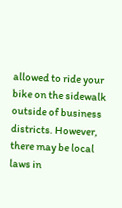allowed to ride your bike on the sidewalk outside of business districts. However, there may be local laws in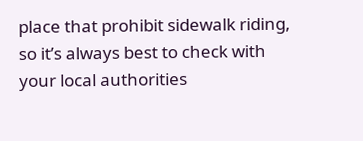place that prohibit sidewalk riding, so it’s always best to check with your local authorities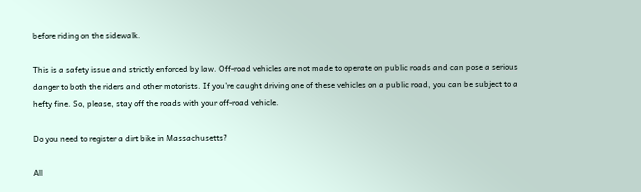before riding on the sidewalk.

This is a safety issue and strictly enforced by law. Off-road vehicles are not made to operate on public roads and can pose a serious danger to both the riders and other motorists. If you’re caught driving one of these vehicles on a public road, you can be subject to a hefty fine. So, please, stay off the roads with your off-road vehicle.

Do you need to register a dirt bike in Massachusetts?

All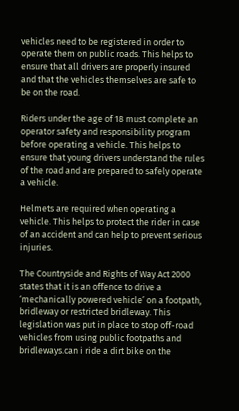vehicles need to be registered in order to operate them on public roads. This helps to ensure that all drivers are properly insured and that the vehicles themselves are safe to be on the road.

Riders under the age of 18 must complete an operator safety and responsibility program before operating a vehicle. This helps to ensure that young drivers understand the rules of the road and are prepared to safely operate a vehicle.

Helmets are required when operating a vehicle. This helps to protect the rider in case of an accident and can help to prevent serious injuries.

The Countryside and Rights of Way Act 2000 states that it is an offence to drive a ‘mechanically powered vehicle’ on a footpath, bridleway or restricted bridleway. This legislation was put in place to stop off-road vehicles from using public footpaths and bridleways.can i ride a dirt bike on the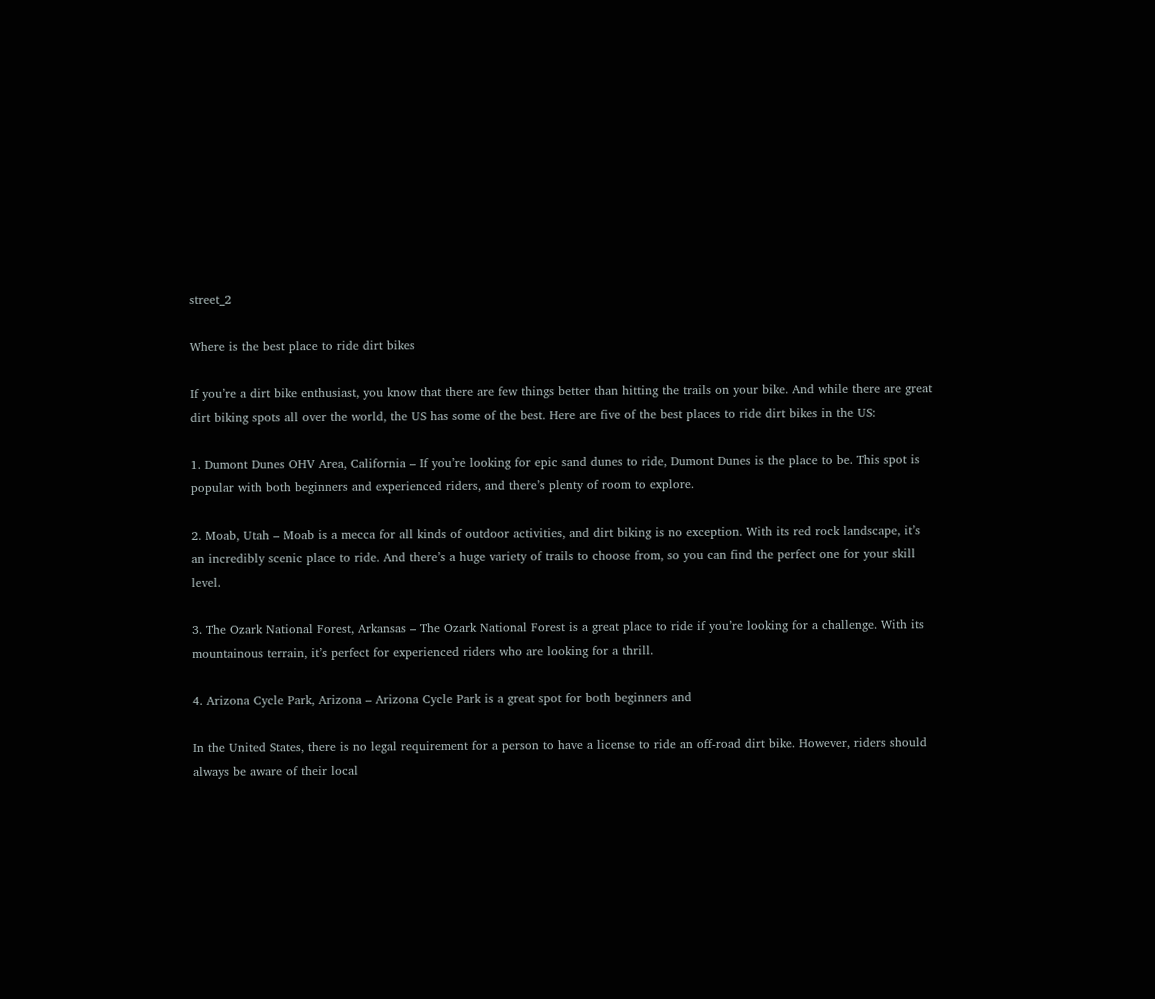street_2

Where is the best place to ride dirt bikes

If you’re a dirt bike enthusiast, you know that there are few things better than hitting the trails on your bike. And while there are great dirt biking spots all over the world, the US has some of the best. Here are five of the best places to ride dirt bikes in the US:

1. Dumont Dunes OHV Area, California – If you’re looking for epic sand dunes to ride, Dumont Dunes is the place to be. This spot is popular with both beginners and experienced riders, and there’s plenty of room to explore.

2. Moab, Utah – Moab is a mecca for all kinds of outdoor activities, and dirt biking is no exception. With its red rock landscape, it’s an incredibly scenic place to ride. And there’s a huge variety of trails to choose from, so you can find the perfect one for your skill level.

3. The Ozark National Forest, Arkansas – The Ozark National Forest is a great place to ride if you’re looking for a challenge. With its mountainous terrain, it’s perfect for experienced riders who are looking for a thrill.

4. Arizona Cycle Park, Arizona – Arizona Cycle Park is a great spot for both beginners and

In the United States, there is no legal requirement for a person to have a license to ride an off-road dirt bike. However, riders should always be aware of their local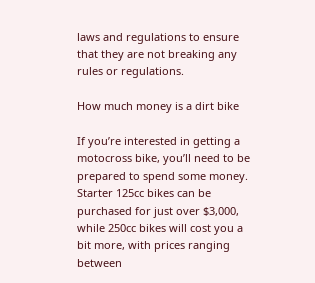laws and regulations to ensure that they are not breaking any rules or regulations.

How much money is a dirt bike

If you’re interested in getting a motocross bike, you’ll need to be prepared to spend some money. Starter 125cc bikes can be purchased for just over $3,000, while 250cc bikes will cost you a bit more, with prices ranging between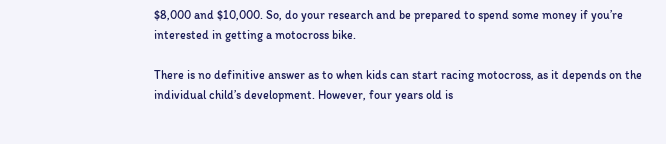$8,000 and $10,000. So, do your research and be prepared to spend some money if you’re interested in getting a motocross bike.

There is no definitive answer as to when kids can start racing motocross, as it depends on the individual child’s development. However, four years old is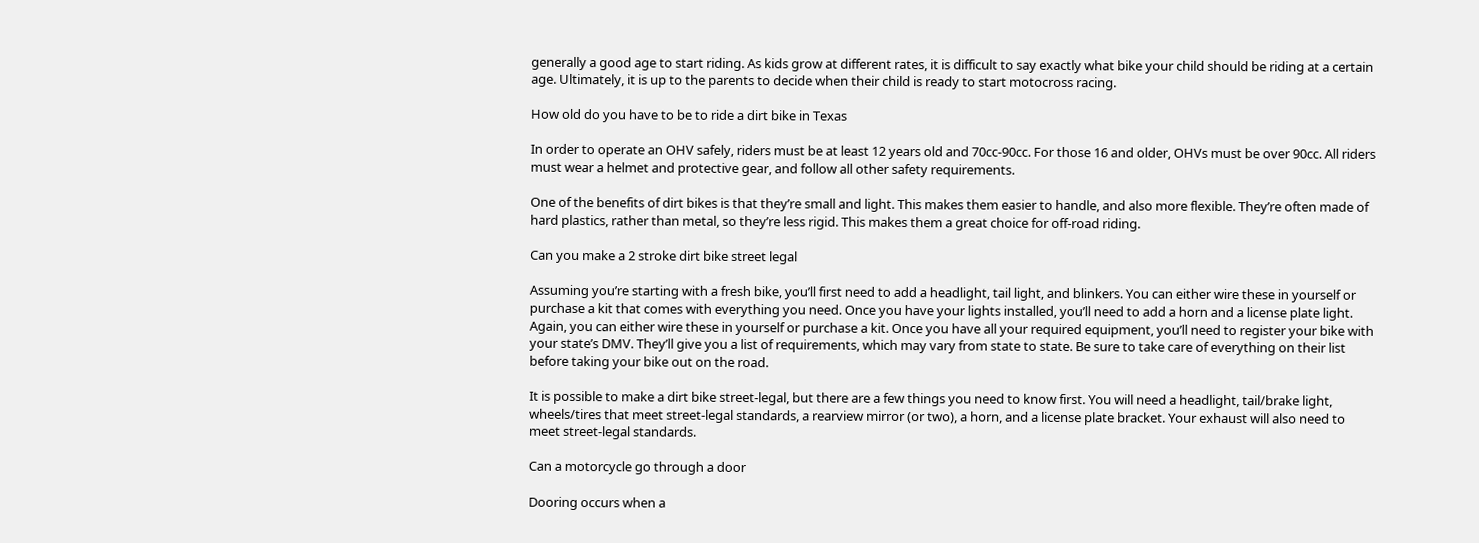generally a good age to start riding. As kids grow at different rates, it is difficult to say exactly what bike your child should be riding at a certain age. Ultimately, it is up to the parents to decide when their child is ready to start motocross racing.

How old do you have to be to ride a dirt bike in Texas

In order to operate an OHV safely, riders must be at least 12 years old and 70cc-90cc. For those 16 and older, OHVs must be over 90cc. All riders must wear a helmet and protective gear, and follow all other safety requirements.

One of the benefits of dirt bikes is that they’re small and light. This makes them easier to handle, and also more flexible. They’re often made of hard plastics, rather than metal, so they’re less rigid. This makes them a great choice for off-road riding.

Can you make a 2 stroke dirt bike street legal

Assuming you’re starting with a fresh bike, you’ll first need to add a headlight, tail light, and blinkers. You can either wire these in yourself or purchase a kit that comes with everything you need. Once you have your lights installed, you’ll need to add a horn and a license plate light. Again, you can either wire these in yourself or purchase a kit. Once you have all your required equipment, you’ll need to register your bike with your state’s DMV. They’ll give you a list of requirements, which may vary from state to state. Be sure to take care of everything on their list before taking your bike out on the road.

It is possible to make a dirt bike street-legal, but there are a few things you need to know first. You will need a headlight, tail/brake light, wheels/tires that meet street-legal standards, a rearview mirror (or two), a horn, and a license plate bracket. Your exhaust will also need to meet street-legal standards.

Can a motorcycle go through a door

Dooring occurs when a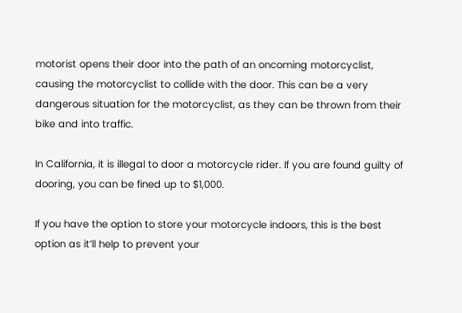motorist opens their door into the path of an oncoming motorcyclist, causing the motorcyclist to collide with the door. This can be a very dangerous situation for the motorcyclist, as they can be thrown from their bike and into traffic.

In California, it is illegal to door a motorcycle rider. If you are found guilty of dooring, you can be fined up to $1,000.

If you have the option to store your motorcycle indoors, this is the best option as it’ll help to prevent your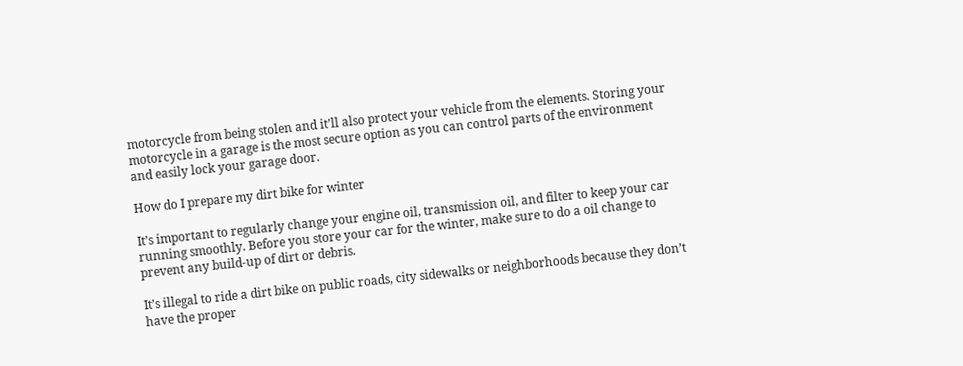motorcycle from being stolen and it’ll also protect your vehicle from the elements. Storing your motorcycle in a garage is the most secure option as you can control parts of the environment and easily lock your garage door.

How do I prepare my dirt bike for winter

It’s important to regularly change your engine oil, transmission oil, and filter to keep your car running smoothly. Before you store your car for the winter, make sure to do a oil change to prevent any build-up of dirt or debris.

It’s illegal to ride a dirt bike on public roads, city sidewalks or neighborhoods because they don’t have the proper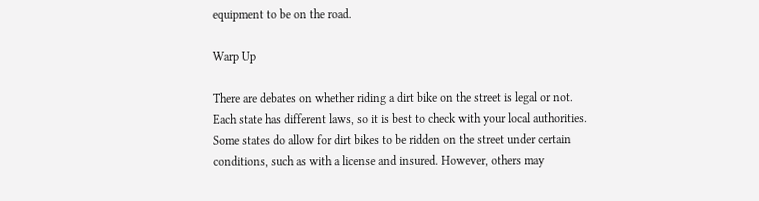equipment to be on the road.

Warp Up

There are debates on whether riding a dirt bike on the street is legal or not. Each state has different laws, so it is best to check with your local authorities. Some states do allow for dirt bikes to be ridden on the street under certain conditions, such as with a license and insured. However, others may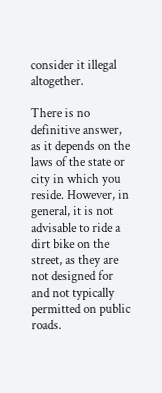consider it illegal altogether.

There is no definitive answer, as it depends on the laws of the state or city in which you reside. However, in general, it is not advisable to ride a dirt bike on the street, as they are not designed for and not typically permitted on public roads.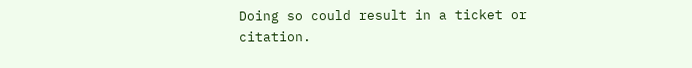Doing so could result in a ticket or citation.